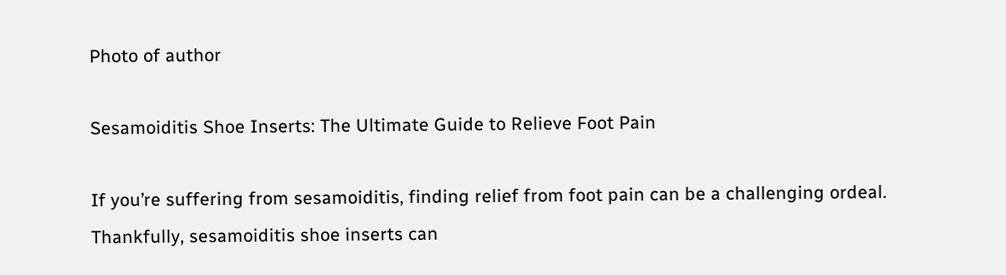Photo of author

Sesamoiditis Shoe Inserts: The Ultimate Guide to Relieve Foot Pain

If you’re suffering from sesamoiditis, finding relief from foot pain can be a challenging ordeal. Thankfully, sesamoiditis shoe inserts can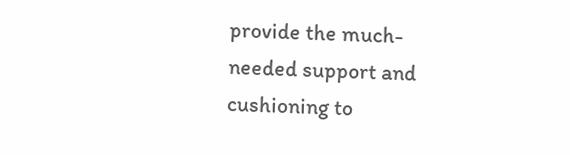provide the much-needed support and cushioning to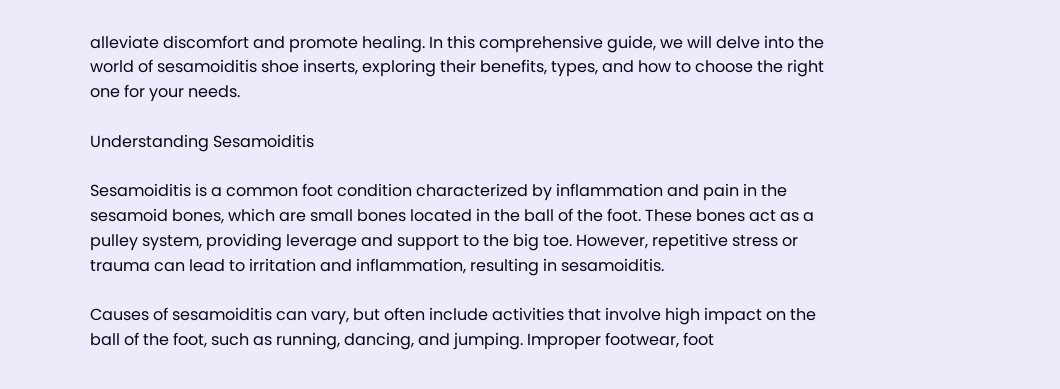alleviate discomfort and promote healing. In this comprehensive guide, we will delve into the world of sesamoiditis shoe inserts, exploring their benefits, types, and how to choose the right one for your needs.

Understanding Sesamoiditis

Sesamoiditis is a common foot condition characterized by inflammation and pain in the sesamoid bones, which are small bones located in the ball of the foot. These bones act as a pulley system, providing leverage and support to the big toe. However, repetitive stress or trauma can lead to irritation and inflammation, resulting in sesamoiditis.

Causes of sesamoiditis can vary, but often include activities that involve high impact on the ball of the foot, such as running, dancing, and jumping. Improper footwear, foot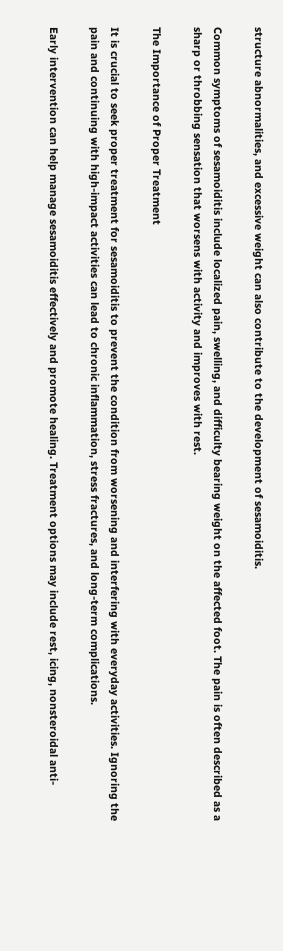structure abnormalities, and excessive weight can also contribute to the development of sesamoiditis.

Common symptoms of sesamoiditis include localized pain, swelling, and difficulty bearing weight on the affected foot. The pain is often described as a sharp or throbbing sensation that worsens with activity and improves with rest.

The Importance of Proper Treatment

It is crucial to seek proper treatment for sesamoiditis to prevent the condition from worsening and interfering with everyday activities. Ignoring the pain and continuing with high-impact activities can lead to chronic inflammation, stress fractures, and long-term complications.

Early intervention can help manage sesamoiditis effectively and promote healing. Treatment options may include rest, icing, nonsteroidal anti-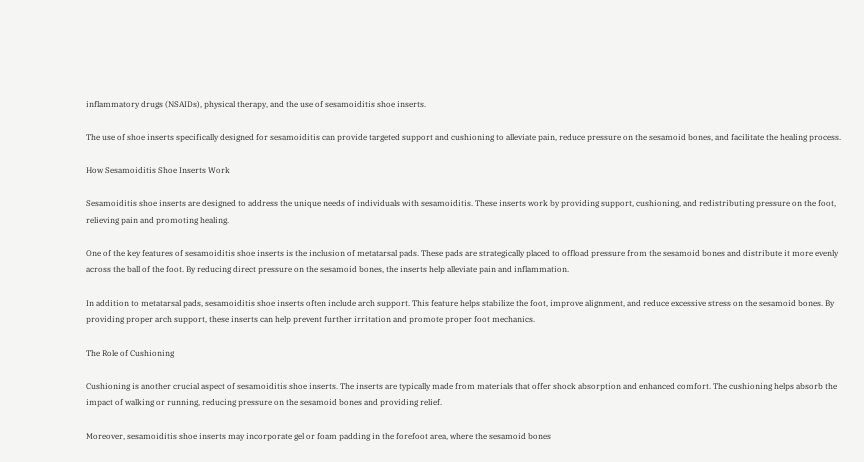inflammatory drugs (NSAIDs), physical therapy, and the use of sesamoiditis shoe inserts.

The use of shoe inserts specifically designed for sesamoiditis can provide targeted support and cushioning to alleviate pain, reduce pressure on the sesamoid bones, and facilitate the healing process.

How Sesamoiditis Shoe Inserts Work

Sesamoiditis shoe inserts are designed to address the unique needs of individuals with sesamoiditis. These inserts work by providing support, cushioning, and redistributing pressure on the foot, relieving pain and promoting healing.

One of the key features of sesamoiditis shoe inserts is the inclusion of metatarsal pads. These pads are strategically placed to offload pressure from the sesamoid bones and distribute it more evenly across the ball of the foot. By reducing direct pressure on the sesamoid bones, the inserts help alleviate pain and inflammation.

In addition to metatarsal pads, sesamoiditis shoe inserts often include arch support. This feature helps stabilize the foot, improve alignment, and reduce excessive stress on the sesamoid bones. By providing proper arch support, these inserts can help prevent further irritation and promote proper foot mechanics.

The Role of Cushioning

Cushioning is another crucial aspect of sesamoiditis shoe inserts. The inserts are typically made from materials that offer shock absorption and enhanced comfort. The cushioning helps absorb the impact of walking or running, reducing pressure on the sesamoid bones and providing relief.

Moreover, sesamoiditis shoe inserts may incorporate gel or foam padding in the forefoot area, where the sesamoid bones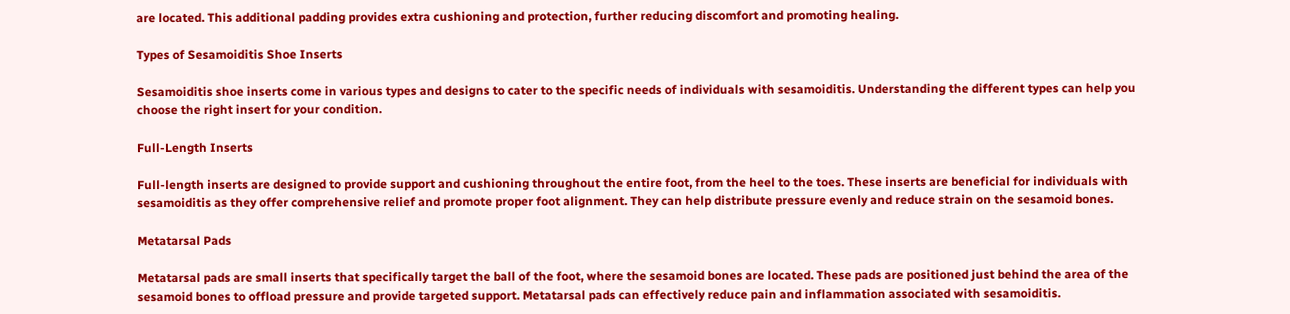are located. This additional padding provides extra cushioning and protection, further reducing discomfort and promoting healing.

Types of Sesamoiditis Shoe Inserts

Sesamoiditis shoe inserts come in various types and designs to cater to the specific needs of individuals with sesamoiditis. Understanding the different types can help you choose the right insert for your condition.

Full-Length Inserts

Full-length inserts are designed to provide support and cushioning throughout the entire foot, from the heel to the toes. These inserts are beneficial for individuals with sesamoiditis as they offer comprehensive relief and promote proper foot alignment. They can help distribute pressure evenly and reduce strain on the sesamoid bones.

Metatarsal Pads

Metatarsal pads are small inserts that specifically target the ball of the foot, where the sesamoid bones are located. These pads are positioned just behind the area of the sesamoid bones to offload pressure and provide targeted support. Metatarsal pads can effectively reduce pain and inflammation associated with sesamoiditis.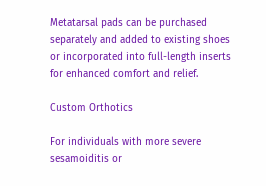Metatarsal pads can be purchased separately and added to existing shoes or incorporated into full-length inserts for enhanced comfort and relief.

Custom Orthotics

For individuals with more severe sesamoiditis or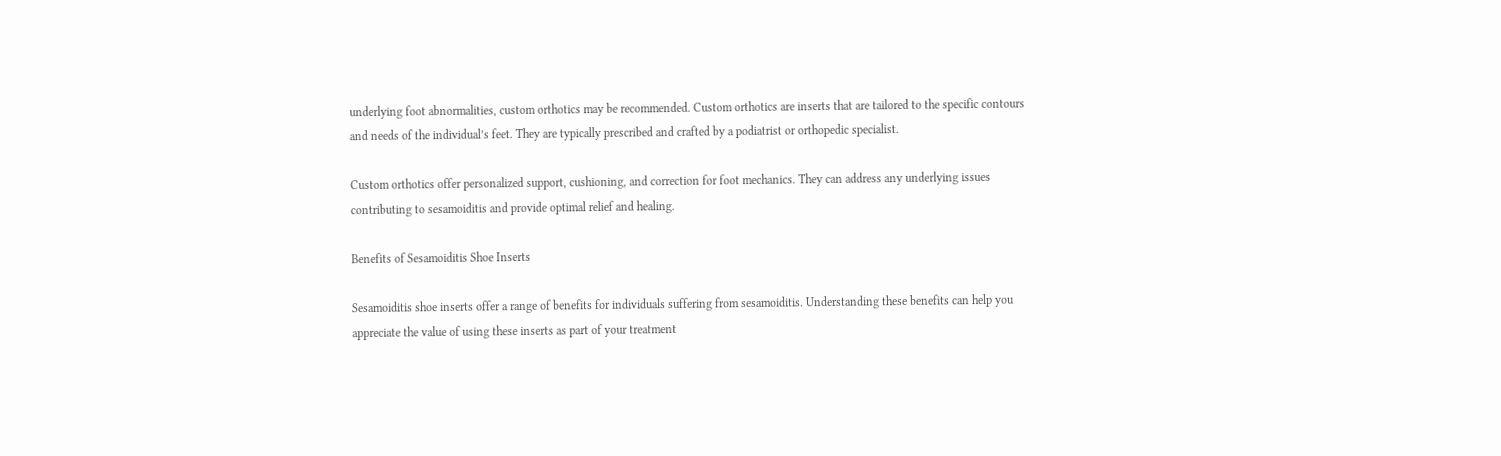underlying foot abnormalities, custom orthotics may be recommended. Custom orthotics are inserts that are tailored to the specific contours and needs of the individual’s feet. They are typically prescribed and crafted by a podiatrist or orthopedic specialist.

Custom orthotics offer personalized support, cushioning, and correction for foot mechanics. They can address any underlying issues contributing to sesamoiditis and provide optimal relief and healing.

Benefits of Sesamoiditis Shoe Inserts

Sesamoiditis shoe inserts offer a range of benefits for individuals suffering from sesamoiditis. Understanding these benefits can help you appreciate the value of using these inserts as part of your treatment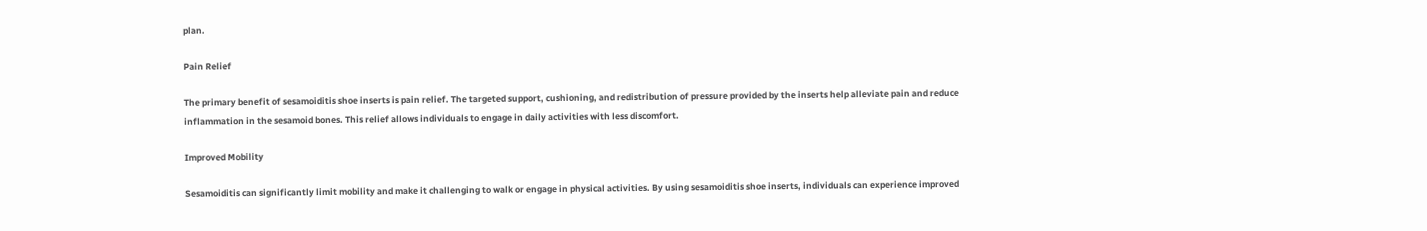plan.

Pain Relief

The primary benefit of sesamoiditis shoe inserts is pain relief. The targeted support, cushioning, and redistribution of pressure provided by the inserts help alleviate pain and reduce inflammation in the sesamoid bones. This relief allows individuals to engage in daily activities with less discomfort.

Improved Mobility

Sesamoiditis can significantly limit mobility and make it challenging to walk or engage in physical activities. By using sesamoiditis shoe inserts, individuals can experience improved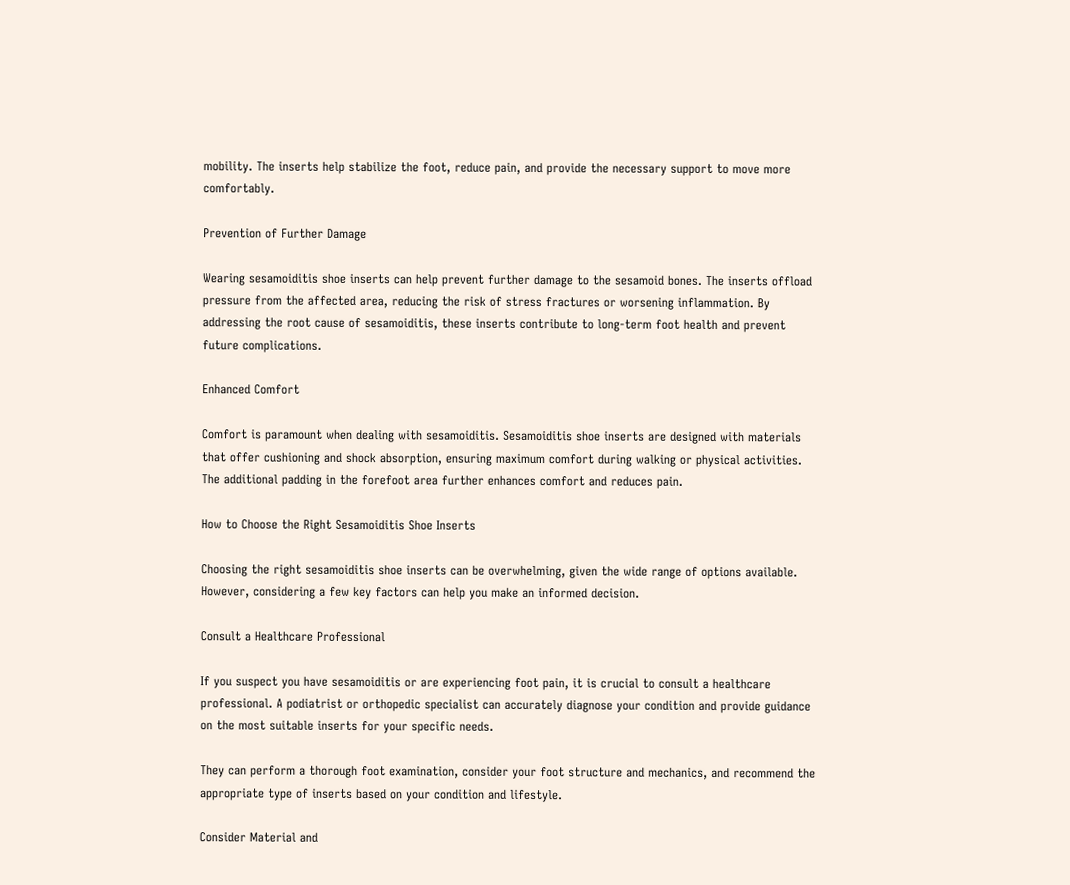mobility. The inserts help stabilize the foot, reduce pain, and provide the necessary support to move more comfortably.

Prevention of Further Damage

Wearing sesamoiditis shoe inserts can help prevent further damage to the sesamoid bones. The inserts offload pressure from the affected area, reducing the risk of stress fractures or worsening inflammation. By addressing the root cause of sesamoiditis, these inserts contribute to long-term foot health and prevent future complications.

Enhanced Comfort

Comfort is paramount when dealing with sesamoiditis. Sesamoiditis shoe inserts are designed with materials that offer cushioning and shock absorption, ensuring maximum comfort during walking or physical activities. The additional padding in the forefoot area further enhances comfort and reduces pain.

How to Choose the Right Sesamoiditis Shoe Inserts

Choosing the right sesamoiditis shoe inserts can be overwhelming, given the wide range of options available. However, considering a few key factors can help you make an informed decision.

Consult a Healthcare Professional

If you suspect you have sesamoiditis or are experiencing foot pain, it is crucial to consult a healthcare professional. A podiatrist or orthopedic specialist can accurately diagnose your condition and provide guidance on the most suitable inserts for your specific needs.

They can perform a thorough foot examination, consider your foot structure and mechanics, and recommend the appropriate type of inserts based on your condition and lifestyle.

Consider Material and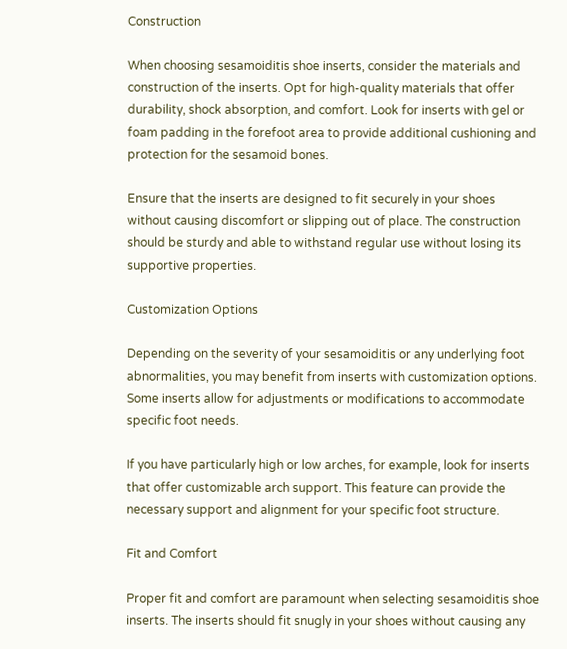Construction

When choosing sesamoiditis shoe inserts, consider the materials and construction of the inserts. Opt for high-quality materials that offer durability, shock absorption, and comfort. Look for inserts with gel or foam padding in the forefoot area to provide additional cushioning and protection for the sesamoid bones.

Ensure that the inserts are designed to fit securely in your shoes without causing discomfort or slipping out of place. The construction should be sturdy and able to withstand regular use without losing its supportive properties.

Customization Options

Depending on the severity of your sesamoiditis or any underlying foot abnormalities, you may benefit from inserts with customization options. Some inserts allow for adjustments or modifications to accommodate specific foot needs.

If you have particularly high or low arches, for example, look for inserts that offer customizable arch support. This feature can provide the necessary support and alignment for your specific foot structure.

Fit and Comfort

Proper fit and comfort are paramount when selecting sesamoiditis shoe inserts. The inserts should fit snugly in your shoes without causing any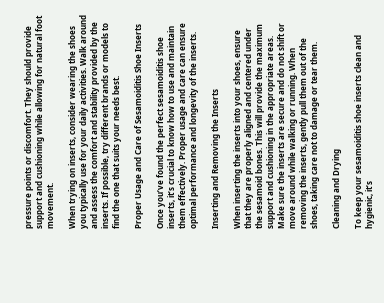pressure points or discomfort. They should provide support and cushioning while allowing for natural foot movement.

When trying on inserts, consider wearing the shoes you typically use for your daily activities. Walk around and assess the comfort and stability provided by the inserts. If possible, try different brands or models to find the one that suits your needs best.

Proper Usage and Care of Sesamoiditis Shoe Inserts

Once you’ve found the perfect sesamoiditis shoe inserts, it’s crucial to know how to use and maintain them effectively. Proper usage and care can ensure optimal performance and longevity of the inserts.

Inserting and Removing the Inserts

When inserting the inserts into your shoes, ensure that they are properly aligned and centered under the sesamoid bones. This will provide the maximum support and cushioning in the appropriate areas. Make sure the inserts are secure and do not shift or move around while walking or running. When removing the inserts, gently pull them out of the shoes, taking care not to damage or tear them.

Cleaning and Drying

To keep your sesamoiditis shoe inserts clean and hygienic, it’s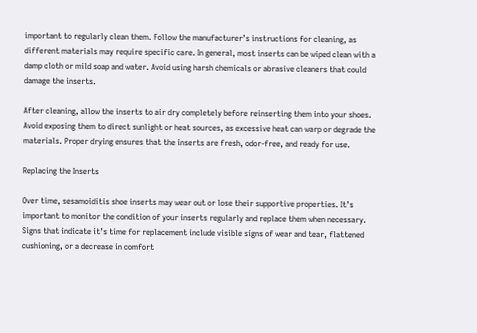important to regularly clean them. Follow the manufacturer’s instructions for cleaning, as different materials may require specific care. In general, most inserts can be wiped clean with a damp cloth or mild soap and water. Avoid using harsh chemicals or abrasive cleaners that could damage the inserts.

After cleaning, allow the inserts to air dry completely before reinserting them into your shoes. Avoid exposing them to direct sunlight or heat sources, as excessive heat can warp or degrade the materials. Proper drying ensures that the inserts are fresh, odor-free, and ready for use.

Replacing the Inserts

Over time, sesamoiditis shoe inserts may wear out or lose their supportive properties. It’s important to monitor the condition of your inserts regularly and replace them when necessary. Signs that indicate it’s time for replacement include visible signs of wear and tear, flattened cushioning, or a decrease in comfort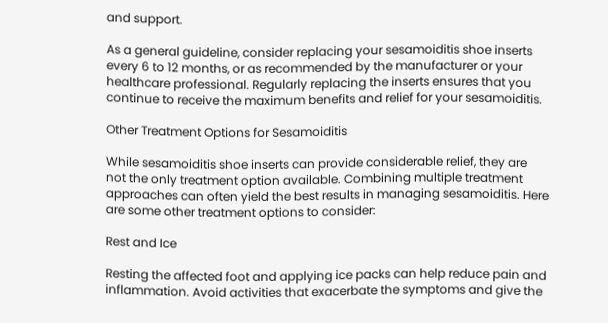and support.

As a general guideline, consider replacing your sesamoiditis shoe inserts every 6 to 12 months, or as recommended by the manufacturer or your healthcare professional. Regularly replacing the inserts ensures that you continue to receive the maximum benefits and relief for your sesamoiditis.

Other Treatment Options for Sesamoiditis

While sesamoiditis shoe inserts can provide considerable relief, they are not the only treatment option available. Combining multiple treatment approaches can often yield the best results in managing sesamoiditis. Here are some other treatment options to consider:

Rest and Ice

Resting the affected foot and applying ice packs can help reduce pain and inflammation. Avoid activities that exacerbate the symptoms and give the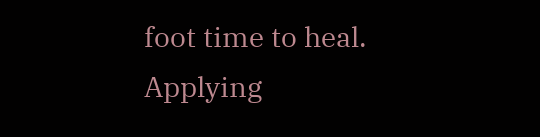foot time to heal. Applying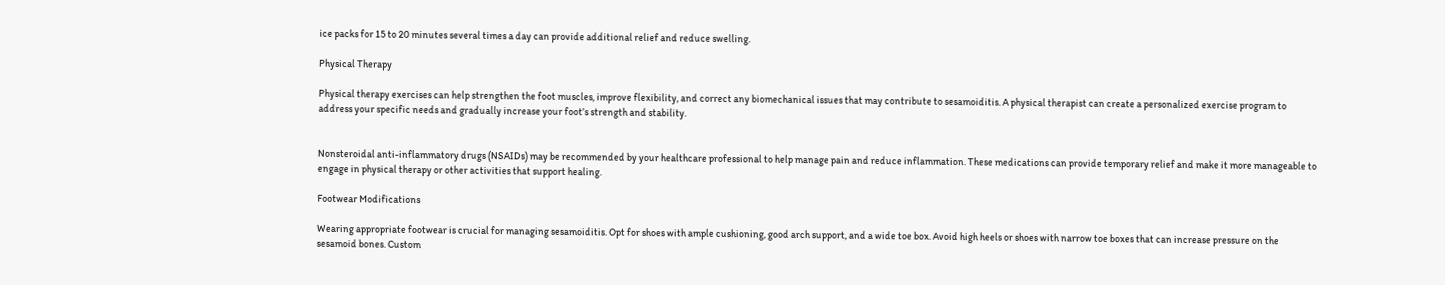ice packs for 15 to 20 minutes several times a day can provide additional relief and reduce swelling.

Physical Therapy

Physical therapy exercises can help strengthen the foot muscles, improve flexibility, and correct any biomechanical issues that may contribute to sesamoiditis. A physical therapist can create a personalized exercise program to address your specific needs and gradually increase your foot’s strength and stability.


Nonsteroidal anti-inflammatory drugs (NSAIDs) may be recommended by your healthcare professional to help manage pain and reduce inflammation. These medications can provide temporary relief and make it more manageable to engage in physical therapy or other activities that support healing.

Footwear Modifications

Wearing appropriate footwear is crucial for managing sesamoiditis. Opt for shoes with ample cushioning, good arch support, and a wide toe box. Avoid high heels or shoes with narrow toe boxes that can increase pressure on the sesamoid bones. Custom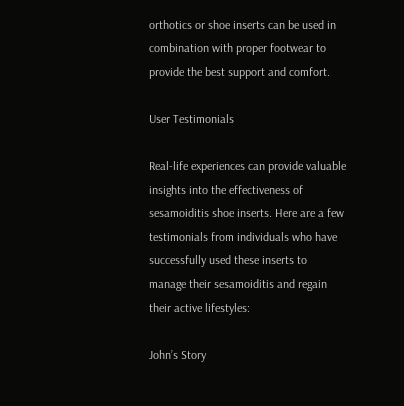orthotics or shoe inserts can be used in combination with proper footwear to provide the best support and comfort.

User Testimonials

Real-life experiences can provide valuable insights into the effectiveness of sesamoiditis shoe inserts. Here are a few testimonials from individuals who have successfully used these inserts to manage their sesamoiditis and regain their active lifestyles:

John’s Story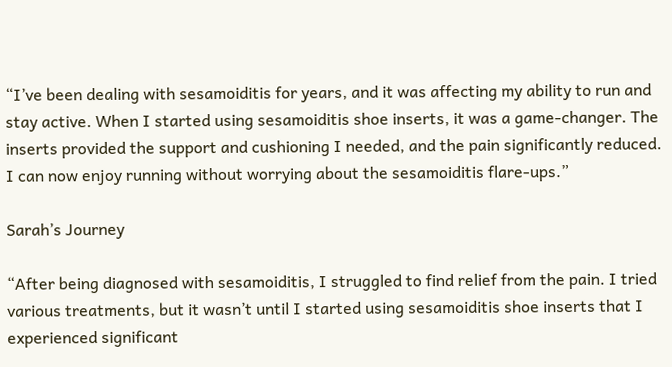“I’ve been dealing with sesamoiditis for years, and it was affecting my ability to run and stay active. When I started using sesamoiditis shoe inserts, it was a game-changer. The inserts provided the support and cushioning I needed, and the pain significantly reduced. I can now enjoy running without worrying about the sesamoiditis flare-ups.”

Sarah’s Journey

“After being diagnosed with sesamoiditis, I struggled to find relief from the pain. I tried various treatments, but it wasn’t until I started using sesamoiditis shoe inserts that I experienced significant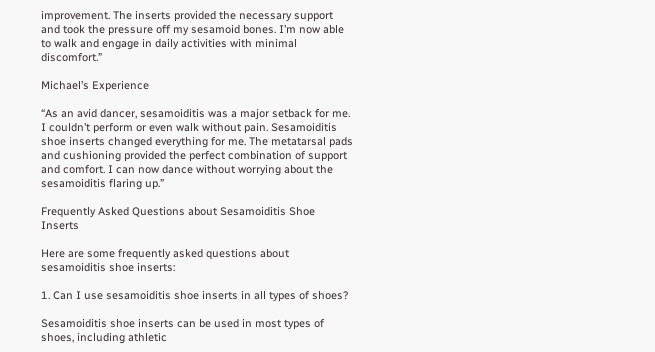improvement. The inserts provided the necessary support and took the pressure off my sesamoid bones. I’m now able to walk and engage in daily activities with minimal discomfort.”

Michael’s Experience

“As an avid dancer, sesamoiditis was a major setback for me. I couldn’t perform or even walk without pain. Sesamoiditis shoe inserts changed everything for me. The metatarsal pads and cushioning provided the perfect combination of support and comfort. I can now dance without worrying about the sesamoiditis flaring up.”

Frequently Asked Questions about Sesamoiditis Shoe Inserts

Here are some frequently asked questions about sesamoiditis shoe inserts:

1. Can I use sesamoiditis shoe inserts in all types of shoes?

Sesamoiditis shoe inserts can be used in most types of shoes, including athletic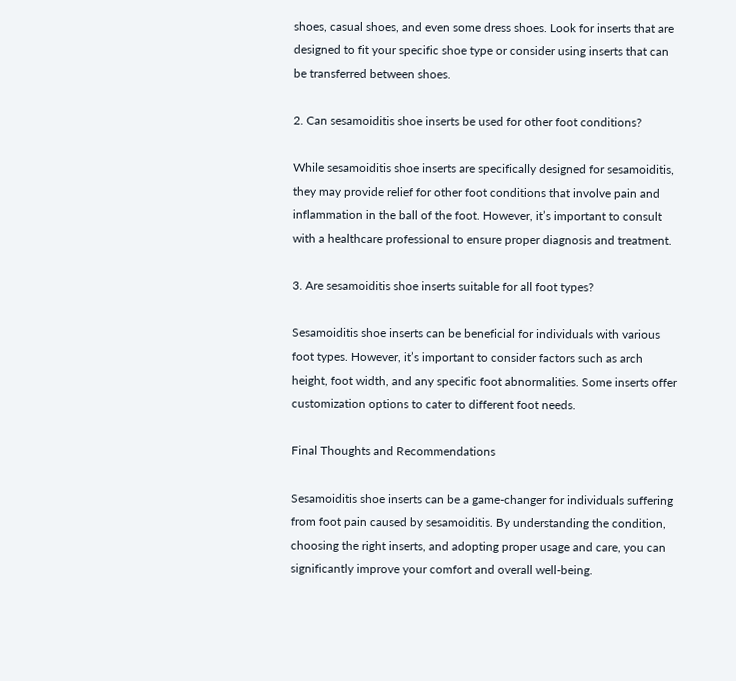shoes, casual shoes, and even some dress shoes. Look for inserts that are designed to fit your specific shoe type or consider using inserts that can be transferred between shoes.

2. Can sesamoiditis shoe inserts be used for other foot conditions?

While sesamoiditis shoe inserts are specifically designed for sesamoiditis, they may provide relief for other foot conditions that involve pain and inflammation in the ball of the foot. However, it’s important to consult with a healthcare professional to ensure proper diagnosis and treatment.

3. Are sesamoiditis shoe inserts suitable for all foot types?

Sesamoiditis shoe inserts can be beneficial for individuals with various foot types. However, it’s important to consider factors such as arch height, foot width, and any specific foot abnormalities. Some inserts offer customization options to cater to different foot needs.

Final Thoughts and Recommendations

Sesamoiditis shoe inserts can be a game-changer for individuals suffering from foot pain caused by sesamoiditis. By understanding the condition, choosing the right inserts, and adopting proper usage and care, you can significantly improve your comfort and overall well-being.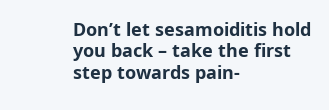Don’t let sesamoiditis hold you back – take the first step towards pain-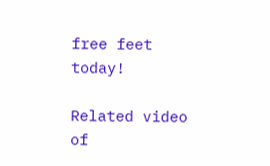free feet today!

Related video of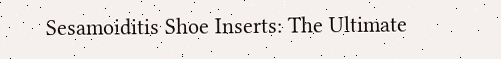Sesamoiditis Shoe Inserts: The Ultimate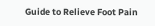Guide to Relieve Foot Pain